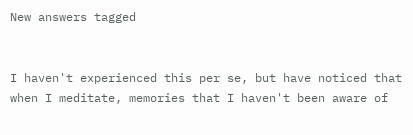New answers tagged


I haven't experienced this per se, but have noticed that when I meditate, memories that I haven't been aware of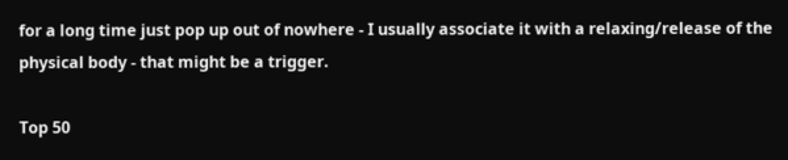for a long time just pop up out of nowhere - I usually associate it with a relaxing/release of the physical body - that might be a trigger.

Top 50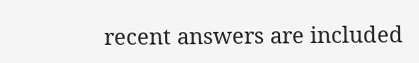recent answers are included